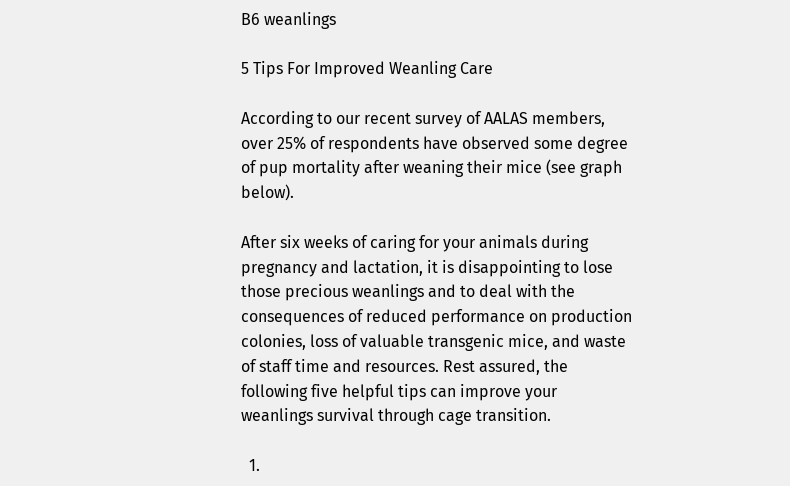B6 weanlings

5 Tips For Improved Weanling Care

According to our recent survey of AALAS members, over 25% of respondents have observed some degree of pup mortality after weaning their mice (see graph below).

After six weeks of caring for your animals during pregnancy and lactation, it is disappointing to lose those precious weanlings and to deal with the consequences of reduced performance on production colonies, loss of valuable transgenic mice, and waste of staff time and resources. Rest assured, the following five helpful tips can improve your weanlings survival through cage transition.

  1.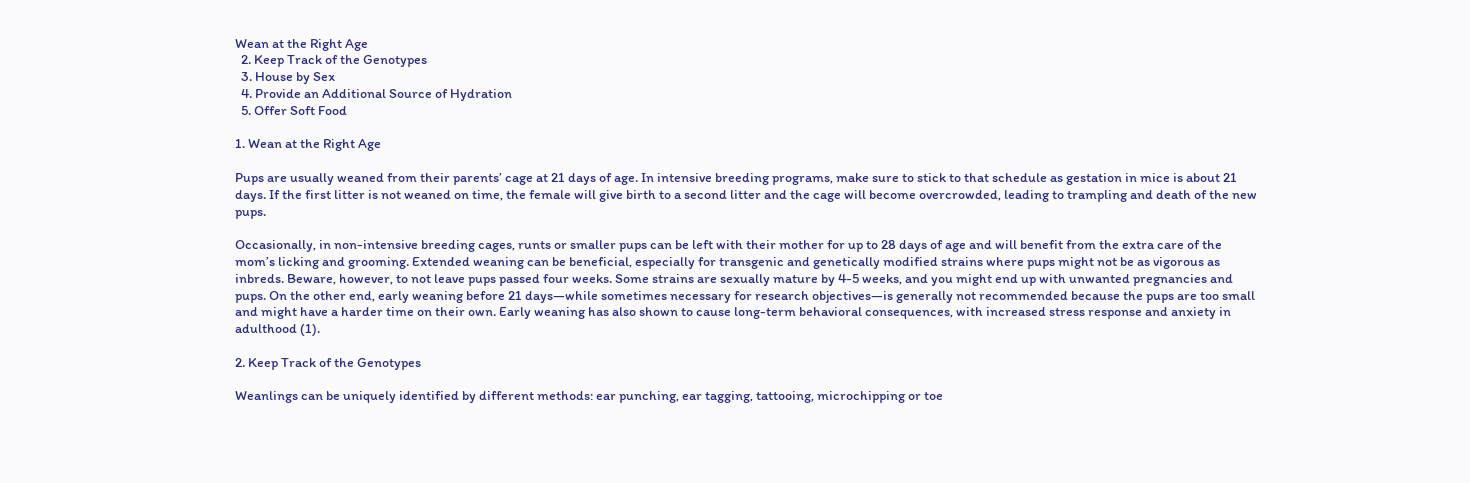Wean at the Right Age
  2. Keep Track of the Genotypes
  3. House by Sex
  4. Provide an Additional Source of Hydration
  5. Offer Soft Food

1. Wean at the Right Age

Pups are usually weaned from their parents’ cage at 21 days of age. In intensive breeding programs, make sure to stick to that schedule as gestation in mice is about 21 days. If the first litter is not weaned on time, the female will give birth to a second litter and the cage will become overcrowded, leading to trampling and death of the new pups.

Occasionally, in non-intensive breeding cages, runts or smaller pups can be left with their mother for up to 28 days of age and will benefit from the extra care of the mom’s licking and grooming. Extended weaning can be beneficial, especially for transgenic and genetically modified strains where pups might not be as vigorous as inbreds. Beware, however, to not leave pups passed four weeks. Some strains are sexually mature by 4-5 weeks, and you might end up with unwanted pregnancies and pups. On the other end, early weaning before 21 days—while sometimes necessary for research objectives—is generally not recommended because the pups are too small and might have a harder time on their own. Early weaning has also shown to cause long-term behavioral consequences, with increased stress response and anxiety in adulthood (1).

2. Keep Track of the Genotypes

Weanlings can be uniquely identified by different methods: ear punching, ear tagging, tattooing, microchipping or toe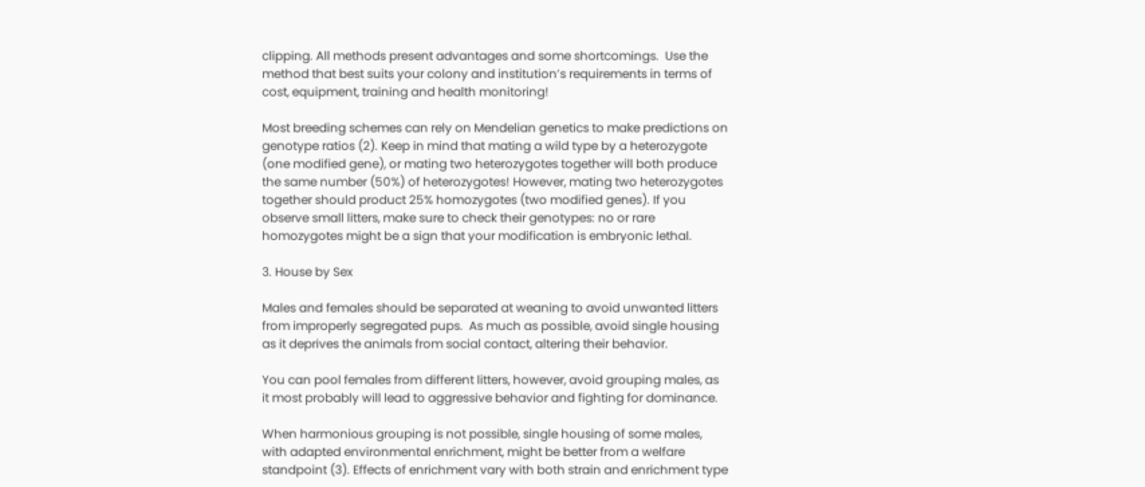clipping. All methods present advantages and some shortcomings.  Use the method that best suits your colony and institution’s requirements in terms of cost, equipment, training and health monitoring!

Most breeding schemes can rely on Mendelian genetics to make predictions on genotype ratios (2). Keep in mind that mating a wild type by a heterozygote (one modified gene), or mating two heterozygotes together will both produce the same number (50%) of heterozygotes! However, mating two heterozygotes together should product 25% homozygotes (two modified genes). If you observe small litters, make sure to check their genotypes: no or rare homozygotes might be a sign that your modification is embryonic lethal.

3. House by Sex

Males and females should be separated at weaning to avoid unwanted litters from improperly segregated pups.  As much as possible, avoid single housing as it deprives the animals from social contact, altering their behavior.

You can pool females from different litters, however, avoid grouping males, as it most probably will lead to aggressive behavior and fighting for dominance.

When harmonious grouping is not possible, single housing of some males, with adapted environmental enrichment, might be better from a welfare standpoint (3). Effects of enrichment vary with both strain and enrichment type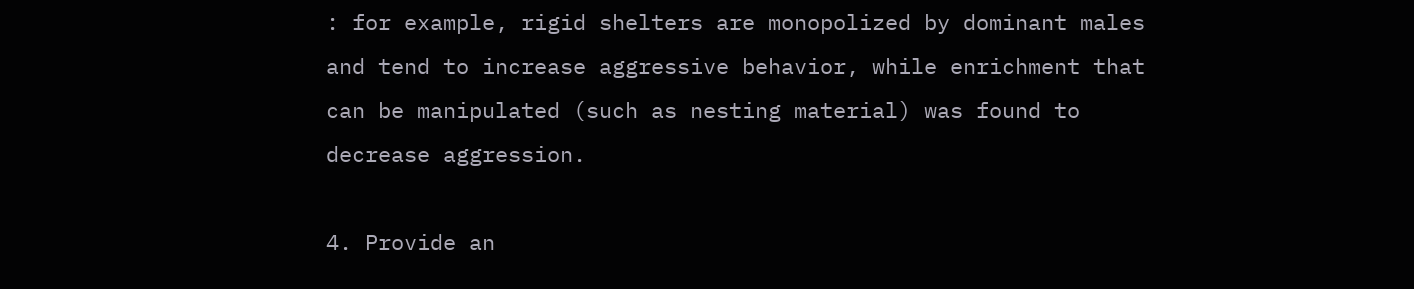: for example, rigid shelters are monopolized by dominant males and tend to increase aggressive behavior, while enrichment that can be manipulated (such as nesting material) was found to decrease aggression.

4. Provide an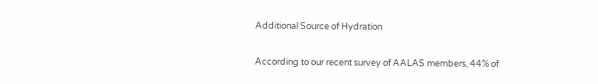Additional Source of Hydration

According to our recent survey of AALAS members, 44% of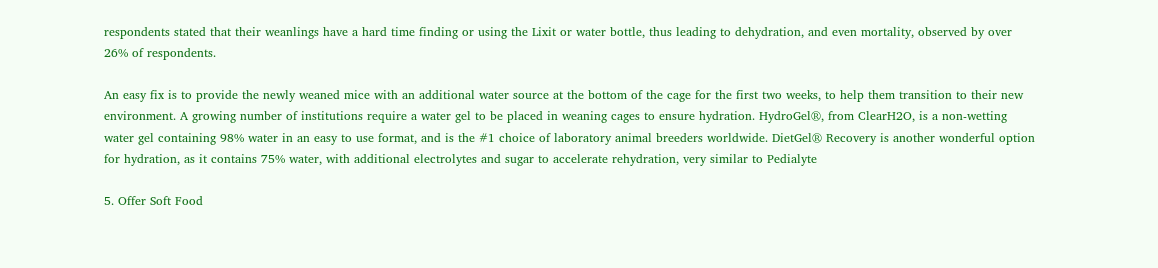respondents stated that their weanlings have a hard time finding or using the Lixit or water bottle, thus leading to dehydration, and even mortality, observed by over 26% of respondents.

An easy fix is to provide the newly weaned mice with an additional water source at the bottom of the cage for the first two weeks, to help them transition to their new environment. A growing number of institutions require a water gel to be placed in weaning cages to ensure hydration. HydroGel®, from ClearH2O, is a non-wetting water gel containing 98% water in an easy to use format, and is the #1 choice of laboratory animal breeders worldwide. DietGel® Recovery is another wonderful option for hydration, as it contains 75% water, with additional electrolytes and sugar to accelerate rehydration, very similar to Pedialyte

5. Offer Soft Food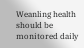Weanling health should be monitored daily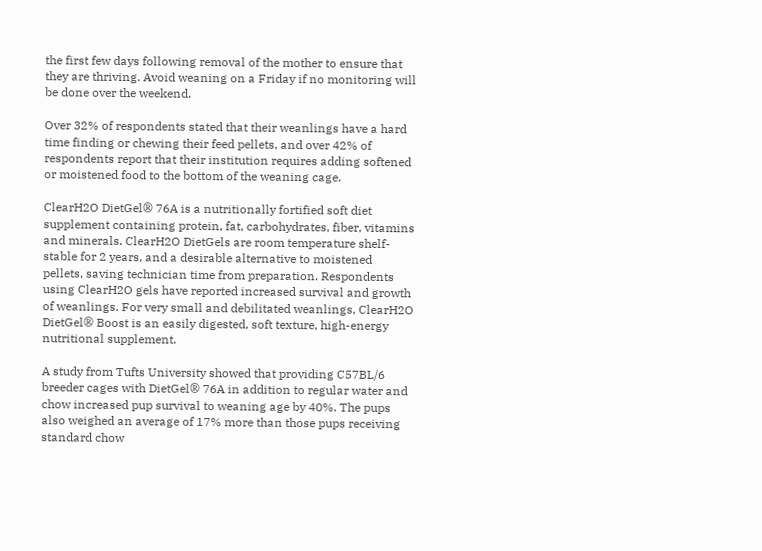the first few days following removal of the mother to ensure that they are thriving. Avoid weaning on a Friday if no monitoring will be done over the weekend.

Over 32% of respondents stated that their weanlings have a hard time finding or chewing their feed pellets, and over 42% of respondents report that their institution requires adding softened or moistened food to the bottom of the weaning cage.

ClearH2O DietGel® 76A is a nutritionally fortified soft diet supplement containing protein, fat, carbohydrates, fiber, vitamins and minerals. ClearH2O DietGels are room temperature shelf-stable for 2 years, and a desirable alternative to moistened pellets, saving technician time from preparation. Respondents using ClearH2O gels have reported increased survival and growth of weanlings. For very small and debilitated weanlings, ClearH2O DietGel® Boost is an easily digested, soft texture, high-energy nutritional supplement.

A study from Tufts University showed that providing C57BL/6 breeder cages with DietGel® 76A in addition to regular water and chow increased pup survival to weaning age by 40%. The pups also weighed an average of 17% more than those pups receiving standard chow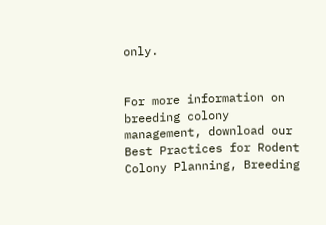only.


For more information on breeding colony management, download our Best Practices for Rodent Colony Planning, Breeding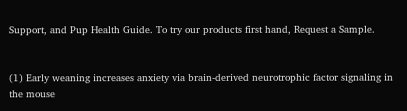Support, and Pup Health Guide. To try our products first hand, Request a Sample.


(1) Early weaning increases anxiety via brain-derived neurotrophic factor signaling in the mouse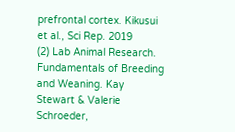prefrontal cortex. Kikusui et al., Sci Rep. 2019
(2) Lab Animal Research. Fundamentals of Breeding and Weaning. Kay Stewart & Valerie  Schroeder,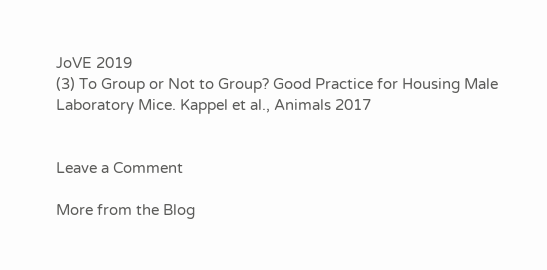JoVE 2019
(3) To Group or Not to Group? Good Practice for Housing Male Laboratory Mice. Kappel et al., Animals 2017


Leave a Comment

More from the Blog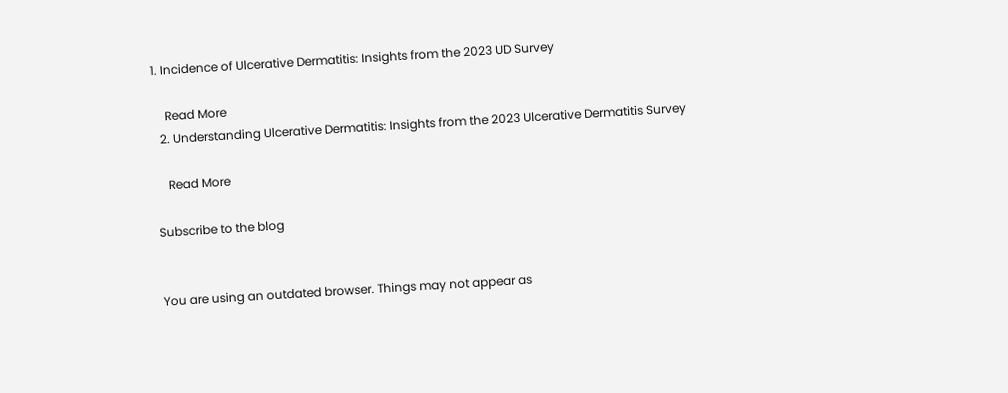1. Incidence of Ulcerative Dermatitis: Insights from the 2023 UD Survey

    Read More
  2. Understanding Ulcerative Dermatitis: Insights from the 2023 Ulcerative Dermatitis Survey

    Read More

Subscribe to the blog


You are using an outdated browser. Things may not appear as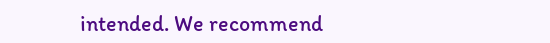intended. We recommend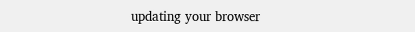updating your browser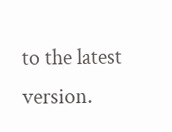to the latest version.